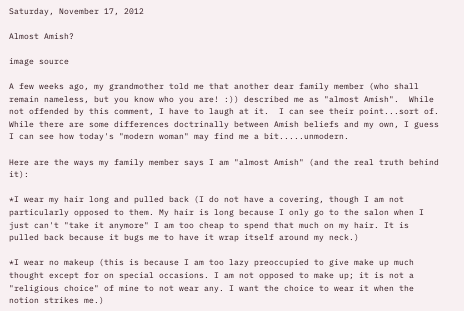Saturday, November 17, 2012

Almost Amish?

image source

A few weeks ago, my grandmother told me that another dear family member (who shall remain nameless, but you know who you are! :)) described me as "almost Amish".  While not offended by this comment, I have to laugh at it.  I can see their point...sort of.  While there are some differences doctrinally between Amish beliefs and my own, I guess I can see how today's "modern woman" may find me a bit.....unmodern.

Here are the ways my family member says I am "almost Amish" (and the real truth behind it):

*I wear my hair long and pulled back (I do not have a covering, though I am not particularly opposed to them. My hair is long because I only go to the salon when I just can't "take it anymore" I am too cheap to spend that much on my hair. It is pulled back because it bugs me to have it wrap itself around my neck.)

*I wear no makeup (this is because I am too lazy preoccupied to give make up much thought except for on special occasions. I am not opposed to make up; it is not a "religious choice" of mine to not wear any. I want the choice to wear it when the notion strikes me.)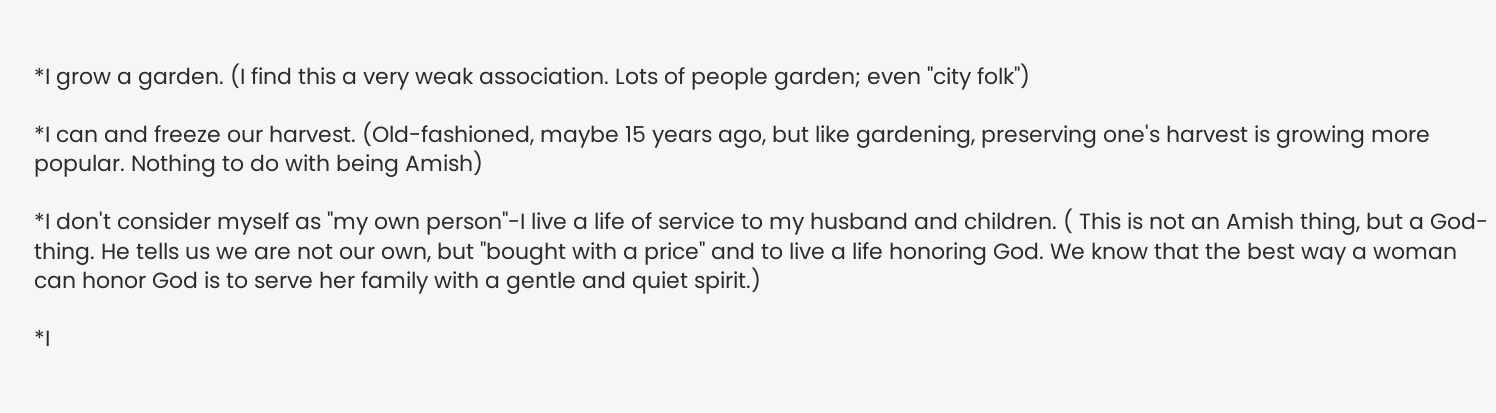*I grow a garden. (I find this a very weak association. Lots of people garden; even "city folk")

*I can and freeze our harvest. (Old-fashioned, maybe 15 years ago, but like gardening, preserving one's harvest is growing more popular. Nothing to do with being Amish)

*I don't consider myself as "my own person"-I live a life of service to my husband and children. ( This is not an Amish thing, but a God-thing. He tells us we are not our own, but "bought with a price" and to live a life honoring God. We know that the best way a woman can honor God is to serve her family with a gentle and quiet spirit.)

*I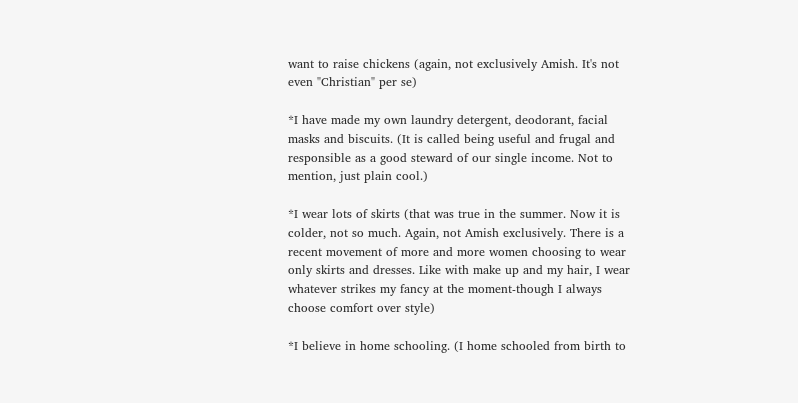want to raise chickens (again, not exclusively Amish. It's not even "Christian" per se)

*I have made my own laundry detergent, deodorant, facial masks and biscuits. (It is called being useful and frugal and responsible as a good steward of our single income. Not to mention, just plain cool.)

*I wear lots of skirts (that was true in the summer. Now it is colder, not so much. Again, not Amish exclusively. There is a recent movement of more and more women choosing to wear only skirts and dresses. Like with make up and my hair, I wear whatever strikes my fancy at the moment-though I always choose comfort over style)

*I believe in home schooling. (I home schooled from birth to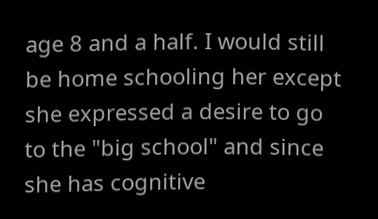age 8 and a half. I would still be home schooling her except she expressed a desire to go to the "big school" and since she has cognitive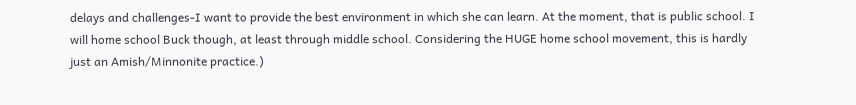delays and challenges-I want to provide the best environment in which she can learn. At the moment, that is public school. I will home school Buck though, at least through middle school. Considering the HUGE home school movement, this is hardly just an Amish/Minnonite practice.)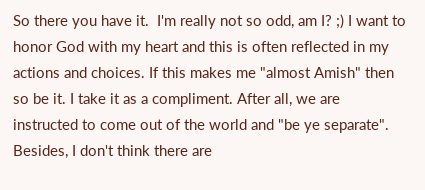So there you have it.  I'm really not so odd, am I? ;) I want to honor God with my heart and this is often reflected in my actions and choices. If this makes me "almost Amish" then so be it. I take it as a compliment. After all, we are instructed to come out of the world and "be ye separate". Besides, I don't think there are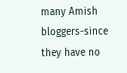many Amish bloggers-since they have no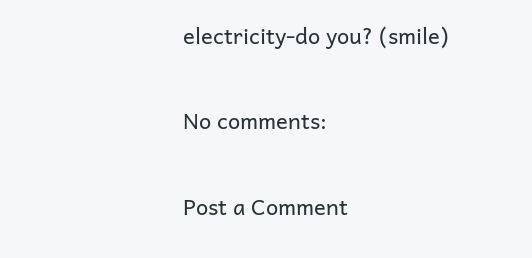electricity-do you? (smile)

No comments:

Post a Comment